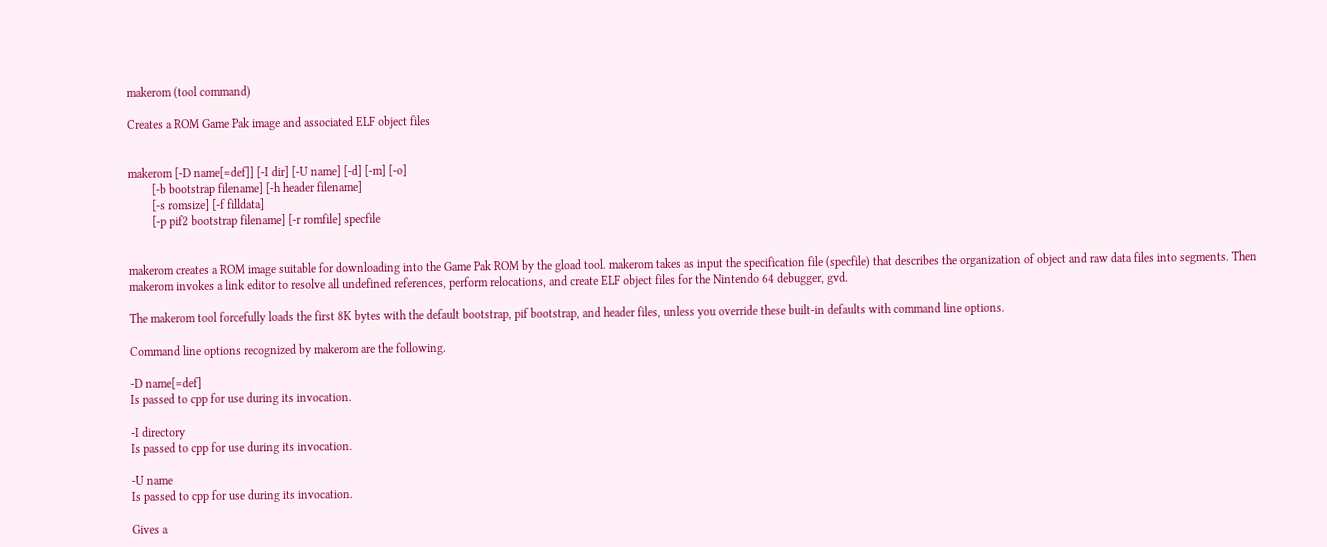makerom (tool command)

Creates a ROM Game Pak image and associated ELF object files


makerom [-D name[=def]] [-I dir] [-U name] [-d] [-m] [-o]
        [-b bootstrap filename] [-h header filename]
        [-s romsize] [-f filldata]
        [-p pif2 bootstrap filename] [-r romfile] specfile


makerom creates a ROM image suitable for downloading into the Game Pak ROM by the gload tool. makerom takes as input the specification file (specfile) that describes the organization of object and raw data files into segments. Then makerom invokes a link editor to resolve all undefined references, perform relocations, and create ELF object files for the Nintendo 64 debugger, gvd.

The makerom tool forcefully loads the first 8K bytes with the default bootstrap, pif bootstrap, and header files, unless you override these built-in defaults with command line options.

Command line options recognized by makerom are the following.

-D name[=def]
Is passed to cpp for use during its invocation.

-I directory
Is passed to cpp for use during its invocation.

-U name
Is passed to cpp for use during its invocation.

Gives a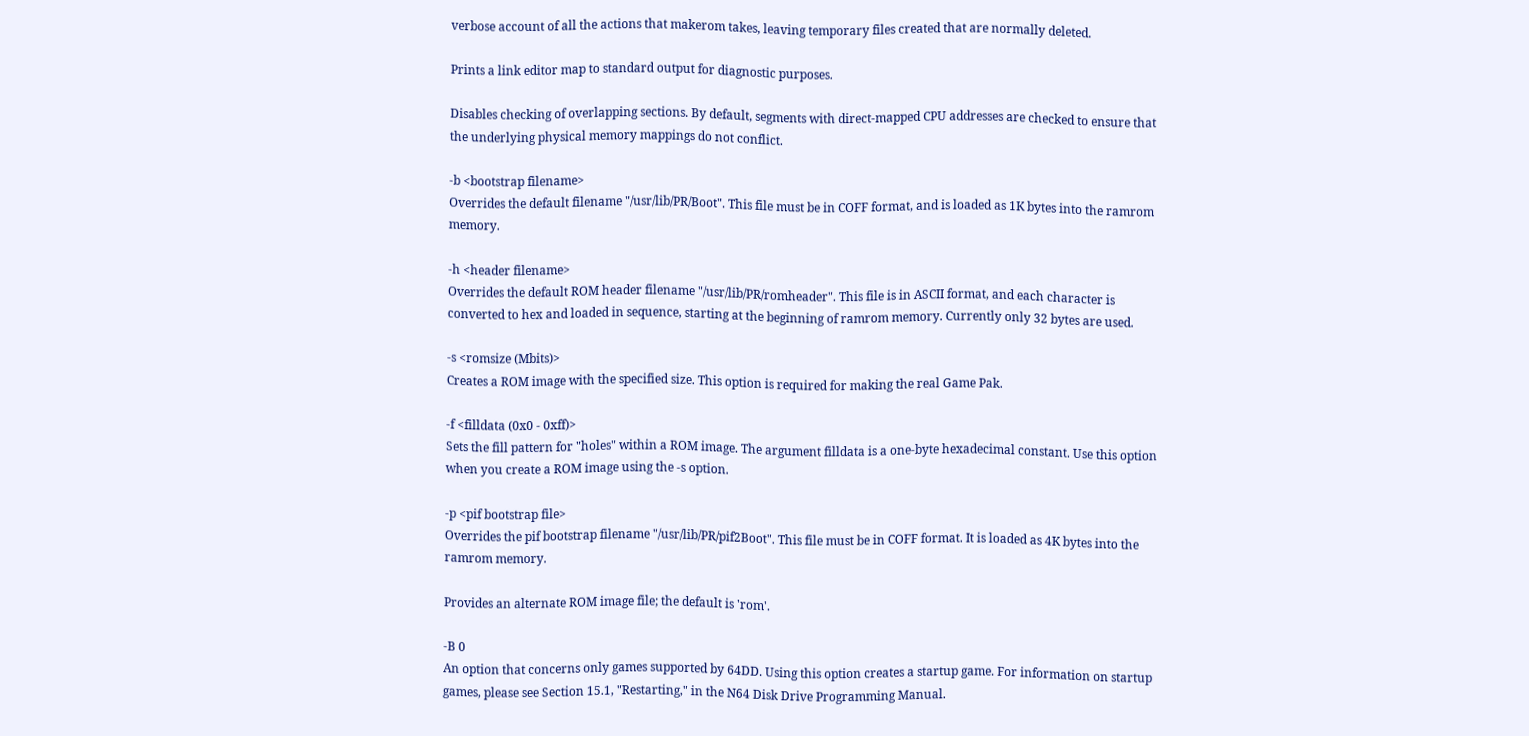verbose account of all the actions that makerom takes, leaving temporary files created that are normally deleted.

Prints a link editor map to standard output for diagnostic purposes.

Disables checking of overlapping sections. By default, segments with direct-mapped CPU addresses are checked to ensure that the underlying physical memory mappings do not conflict.

-b <bootstrap filename>
Overrides the default filename "/usr/lib/PR/Boot". This file must be in COFF format, and is loaded as 1K bytes into the ramrom memory.

-h <header filename>
Overrides the default ROM header filename "/usr/lib/PR/romheader". This file is in ASCII format, and each character is converted to hex and loaded in sequence, starting at the beginning of ramrom memory. Currently only 32 bytes are used.

-s <romsize (Mbits)>
Creates a ROM image with the specified size. This option is required for making the real Game Pak.

-f <filldata (0x0 - 0xff)>
Sets the fill pattern for "holes" within a ROM image. The argument filldata is a one-byte hexadecimal constant. Use this option when you create a ROM image using the -s option.

-p <pif bootstrap file>
Overrides the pif bootstrap filename "/usr/lib/PR/pif2Boot". This file must be in COFF format. It is loaded as 4K bytes into the ramrom memory.

Provides an alternate ROM image file; the default is 'rom'.

-B 0
An option that concerns only games supported by 64DD. Using this option creates a startup game. For information on startup games, please see Section 15.1, "Restarting," in the N64 Disk Drive Programming Manual.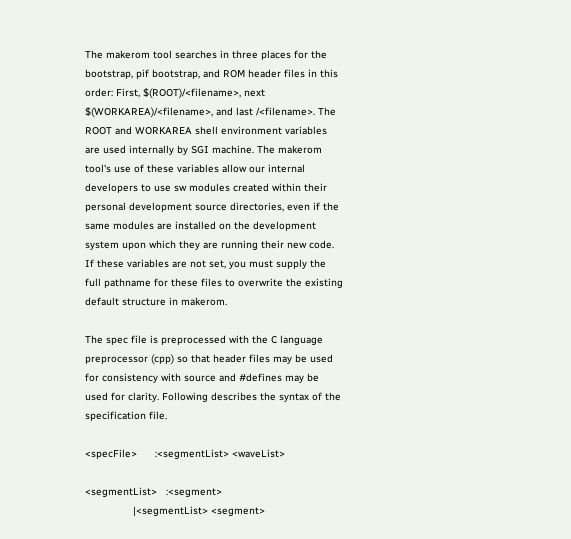The makerom tool searches in three places for the bootstrap, pif bootstrap, and ROM header files in this order: First, $(ROOT)/<filename>, next $(WORKAREA)/<filename>, and last /<filename>. The ROOT and WORKAREA shell environment variables are used internally by SGI machine. The makerom tool's use of these variables allow our internal developers to use sw modules created within their personal development source directories, even if the same modules are installed on the development system upon which they are running their new code. If these variables are not set, you must supply the full pathname for these files to overwrite the existing default structure in makerom.

The spec file is preprocessed with the C language preprocessor (cpp) so that header files may be used for consistency with source and #defines may be used for clarity. Following describes the syntax of the specification file.

<specFile>      :<segmentList> <waveList>

<segmentList>   :<segment>
                |<segmentList> <segment>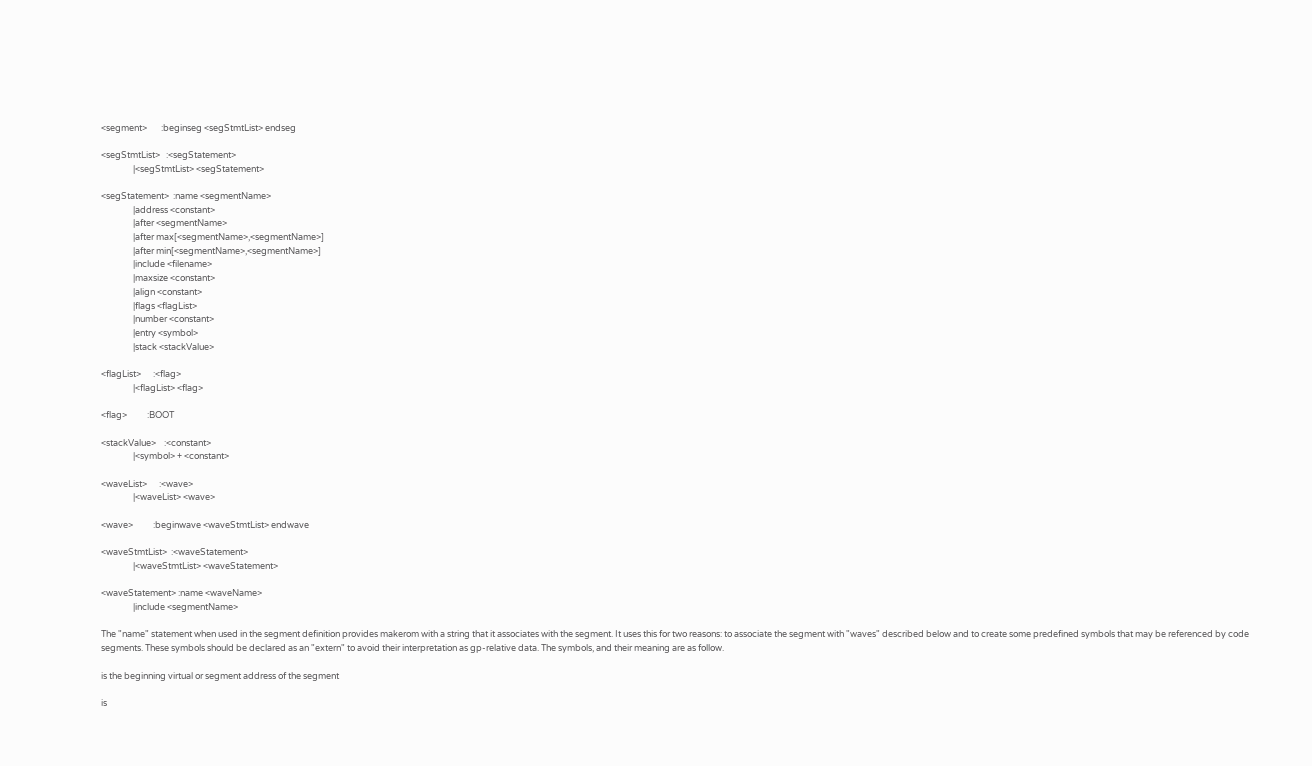<segment>       :beginseg <segStmtList> endseg

<segStmtList>   :<segStatement>
                |<segStmtList> <segStatement>

<segStatement>  :name <segmentName>
                |address <constant>
                |after <segmentName>
                |after max[<segmentName>,<segmentName>]
                |after min[<segmentName>,<segmentName>]
                |include <filename>
                |maxsize <constant>
                |align <constant>
                |flags <flagList>
                |number <constant>
                |entry <symbol>
                |stack <stackValue>

<flagList>      :<flag>
                |<flagList> <flag>

<flag>          :BOOT

<stackValue>    :<constant>
                |<symbol> + <constant>

<waveList>      :<wave>
                |<waveList> <wave>

<wave>          :beginwave <waveStmtList> endwave

<waveStmtList>  :<waveStatement>
                |<waveStmtList> <waveStatement>

<waveStatement> :name <waveName>
                |include <segmentName>

The "name" statement when used in the segment definition provides makerom with a string that it associates with the segment. It uses this for two reasons: to associate the segment with "waves" described below and to create some predefined symbols that may be referenced by code segments. These symbols should be declared as an "extern" to avoid their interpretation as gp-relative data. The symbols, and their meaning are as follow.

is the beginning virtual or segment address of the segment

is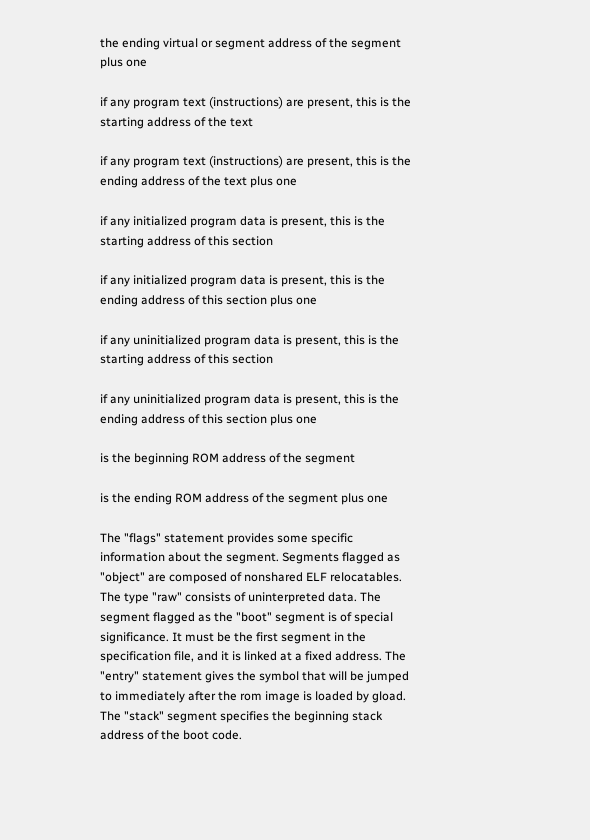the ending virtual or segment address of the segment plus one

if any program text (instructions) are present, this is the starting address of the text

if any program text (instructions) are present, this is the ending address of the text plus one

if any initialized program data is present, this is the starting address of this section

if any initialized program data is present, this is the ending address of this section plus one

if any uninitialized program data is present, this is the starting address of this section

if any uninitialized program data is present, this is the ending address of this section plus one

is the beginning ROM address of the segment

is the ending ROM address of the segment plus one

The "flags" statement provides some specific information about the segment. Segments flagged as "object" are composed of nonshared ELF relocatables. The type "raw" consists of uninterpreted data. The segment flagged as the "boot" segment is of special significance. It must be the first segment in the specification file, and it is linked at a fixed address. The "entry" statement gives the symbol that will be jumped to immediately after the rom image is loaded by gload. The "stack" segment specifies the beginning stack address of the boot code.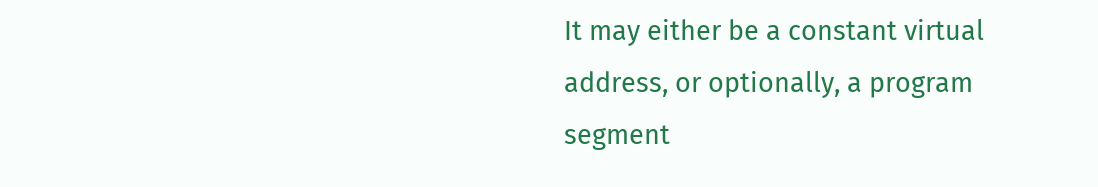It may either be a constant virtual address, or optionally, a program segment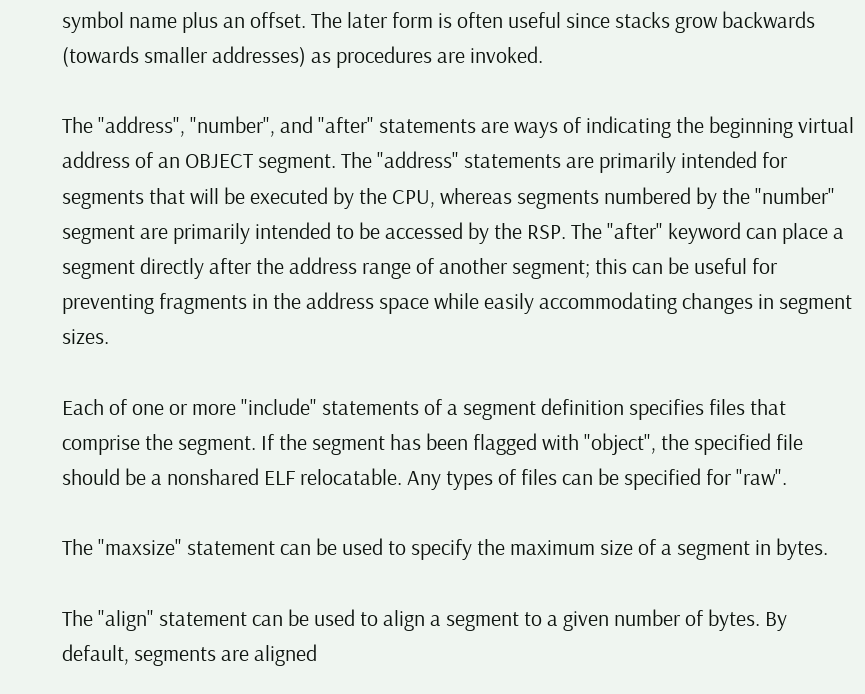symbol name plus an offset. The later form is often useful since stacks grow backwards (towards smaller addresses) as procedures are invoked.

The "address", "number", and "after" statements are ways of indicating the beginning virtual address of an OBJECT segment. The "address" statements are primarily intended for segments that will be executed by the CPU, whereas segments numbered by the "number" segment are primarily intended to be accessed by the RSP. The "after" keyword can place a segment directly after the address range of another segment; this can be useful for preventing fragments in the address space while easily accommodating changes in segment sizes.

Each of one or more "include" statements of a segment definition specifies files that comprise the segment. If the segment has been flagged with "object", the specified file should be a nonshared ELF relocatable. Any types of files can be specified for "raw".

The "maxsize" statement can be used to specify the maximum size of a segment in bytes.

The "align" statement can be used to align a segment to a given number of bytes. By default, segments are aligned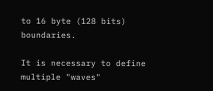to 16 byte (128 bits) boundaries.

It is necessary to define multiple "waves"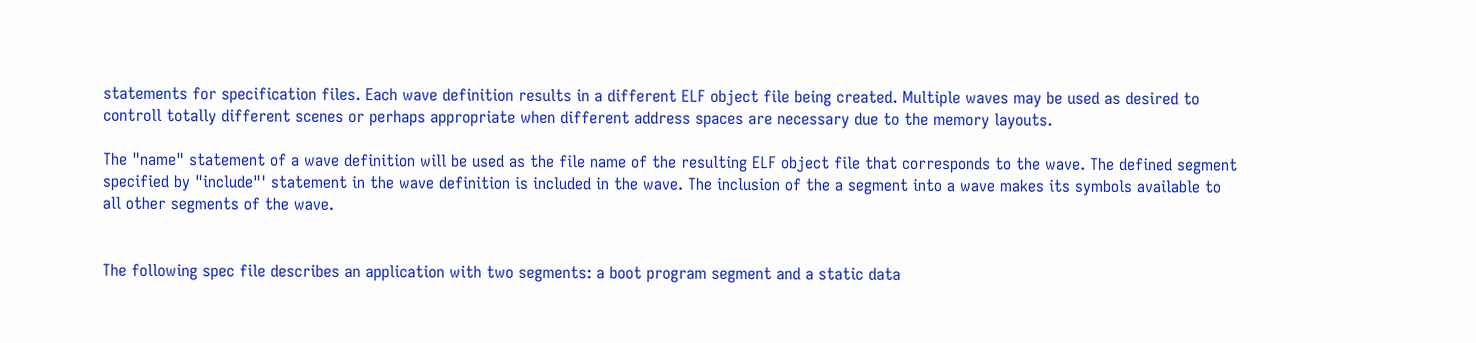statements for specification files. Each wave definition results in a different ELF object file being created. Multiple waves may be used as desired to controll totally different scenes or perhaps appropriate when different address spaces are necessary due to the memory layouts.

The "name" statement of a wave definition will be used as the file name of the resulting ELF object file that corresponds to the wave. The defined segment specified by "include"' statement in the wave definition is included in the wave. The inclusion of the a segment into a wave makes its symbols available to all other segments of the wave.


The following spec file describes an application with two segments: a boot program segment and a static data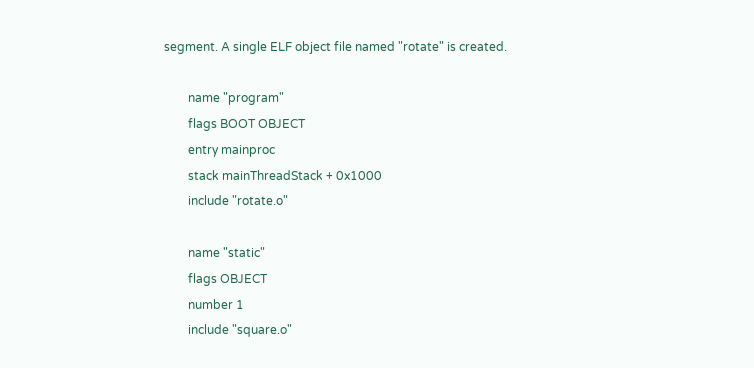segment. A single ELF object file named "rotate" is created.

        name "program"
        flags BOOT OBJECT
        entry mainproc
        stack mainThreadStack + 0x1000
        include "rotate.o"

        name "static"
        flags OBJECT
        number 1
        include "square.o"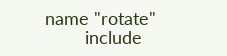name "rotate"
        include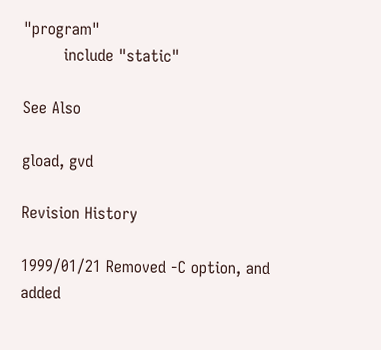"program"
        include "static"

See Also

gload, gvd

Revision History

1999/01/21 Removed -C option, and added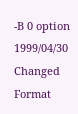-B 0 option
1999/04/30 Changed Format